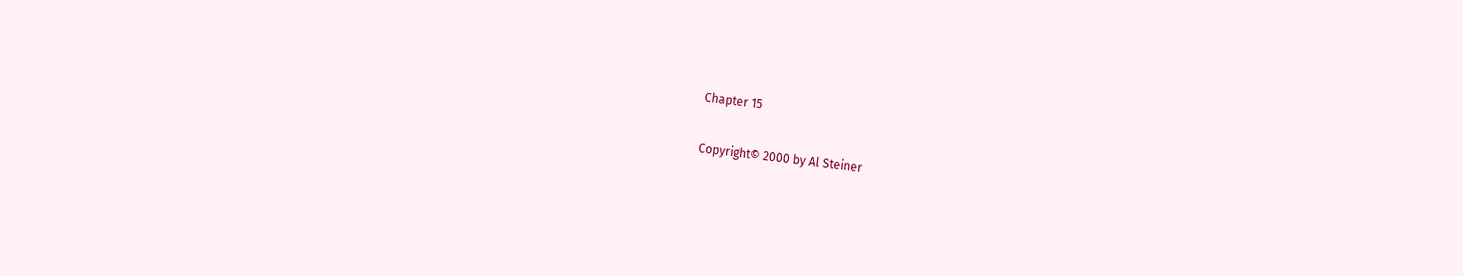Chapter 15

Copyright© 2000 by Al Steiner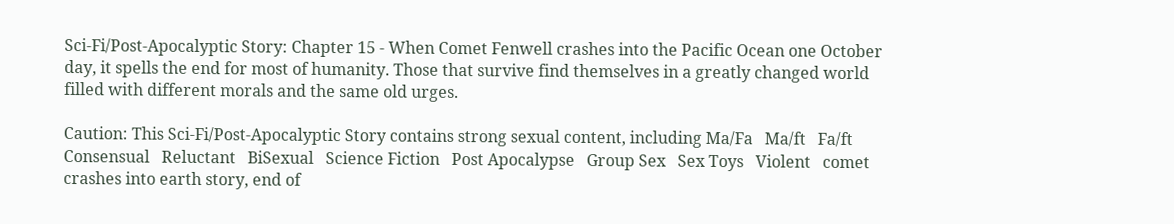Sci-Fi/Post-Apocalyptic Story: Chapter 15 - When Comet Fenwell crashes into the Pacific Ocean one October day, it spells the end for most of humanity. Those that survive find themselves in a greatly changed world filled with different morals and the same old urges.

Caution: This Sci-Fi/Post-Apocalyptic Story contains strong sexual content, including Ma/Fa   Ma/ft   Fa/ft   Consensual   Reluctant   BiSexual   Science Fiction   Post Apocalypse   Group Sex   Sex Toys   Violent   comet crashes into earth story, end of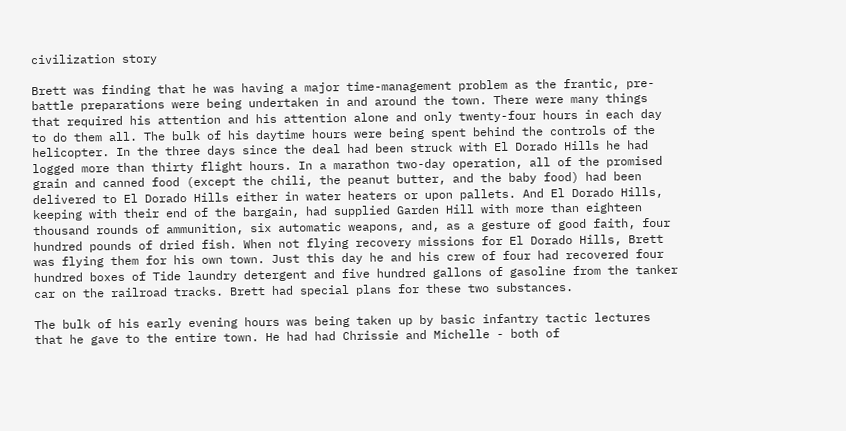civilization story

Brett was finding that he was having a major time-management problem as the frantic, pre-battle preparations were being undertaken in and around the town. There were many things that required his attention and his attention alone and only twenty-four hours in each day to do them all. The bulk of his daytime hours were being spent behind the controls of the helicopter. In the three days since the deal had been struck with El Dorado Hills he had logged more than thirty flight hours. In a marathon two-day operation, all of the promised grain and canned food (except the chili, the peanut butter, and the baby food) had been delivered to El Dorado Hills either in water heaters or upon pallets. And El Dorado Hills, keeping with their end of the bargain, had supplied Garden Hill with more than eighteen thousand rounds of ammunition, six automatic weapons, and, as a gesture of good faith, four hundred pounds of dried fish. When not flying recovery missions for El Dorado Hills, Brett was flying them for his own town. Just this day he and his crew of four had recovered four hundred boxes of Tide laundry detergent and five hundred gallons of gasoline from the tanker car on the railroad tracks. Brett had special plans for these two substances.

The bulk of his early evening hours was being taken up by basic infantry tactic lectures that he gave to the entire town. He had had Chrissie and Michelle - both of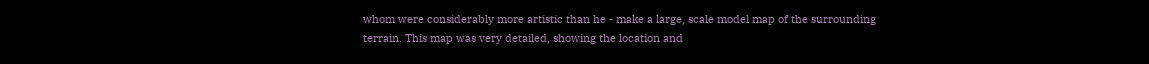whom were considerably more artistic than he - make a large, scale model map of the surrounding terrain. This map was very detailed, showing the location and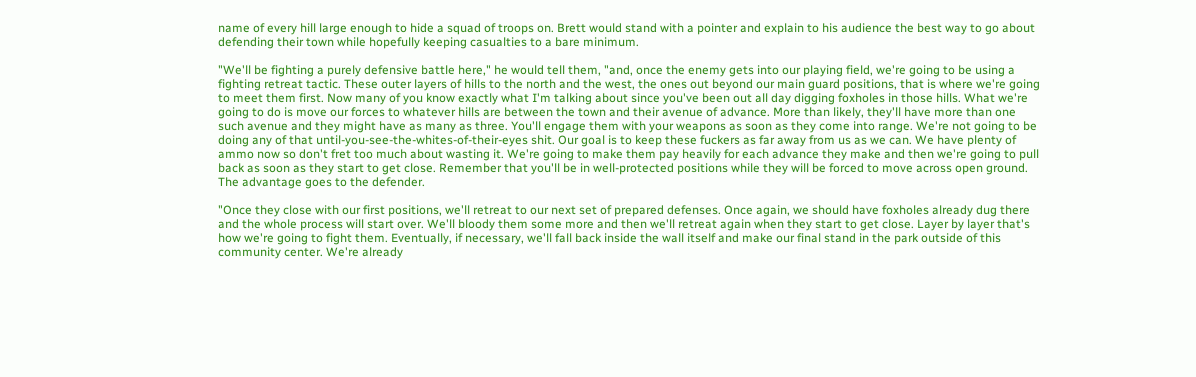name of every hill large enough to hide a squad of troops on. Brett would stand with a pointer and explain to his audience the best way to go about defending their town while hopefully keeping casualties to a bare minimum.

"We'll be fighting a purely defensive battle here," he would tell them, "and, once the enemy gets into our playing field, we're going to be using a fighting retreat tactic. These outer layers of hills to the north and the west, the ones out beyond our main guard positions, that is where we're going to meet them first. Now many of you know exactly what I'm talking about since you've been out all day digging foxholes in those hills. What we're going to do is move our forces to whatever hills are between the town and their avenue of advance. More than likely, they'll have more than one such avenue and they might have as many as three. You'll engage them with your weapons as soon as they come into range. We're not going to be doing any of that until-you-see-the-whites-of-their-eyes shit. Our goal is to keep these fuckers as far away from us as we can. We have plenty of ammo now so don't fret too much about wasting it. We're going to make them pay heavily for each advance they make and then we're going to pull back as soon as they start to get close. Remember that you'll be in well-protected positions while they will be forced to move across open ground. The advantage goes to the defender.

"Once they close with our first positions, we'll retreat to our next set of prepared defenses. Once again, we should have foxholes already dug there and the whole process will start over. We'll bloody them some more and then we'll retreat again when they start to get close. Layer by layer that's how we're going to fight them. Eventually, if necessary, we'll fall back inside the wall itself and make our final stand in the park outside of this community center. We're already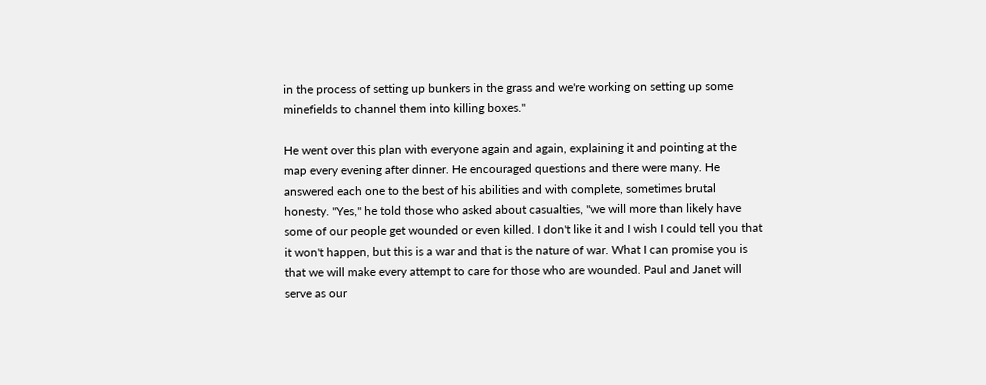in the process of setting up bunkers in the grass and we're working on setting up some minefields to channel them into killing boxes."

He went over this plan with everyone again and again, explaining it and pointing at the map every evening after dinner. He encouraged questions and there were many. He answered each one to the best of his abilities and with complete, sometimes brutal honesty. "Yes," he told those who asked about casualties, "we will more than likely have some of our people get wounded or even killed. I don't like it and I wish I could tell you that it won't happen, but this is a war and that is the nature of war. What I can promise you is that we will make every attempt to care for those who are wounded. Paul and Janet will serve as our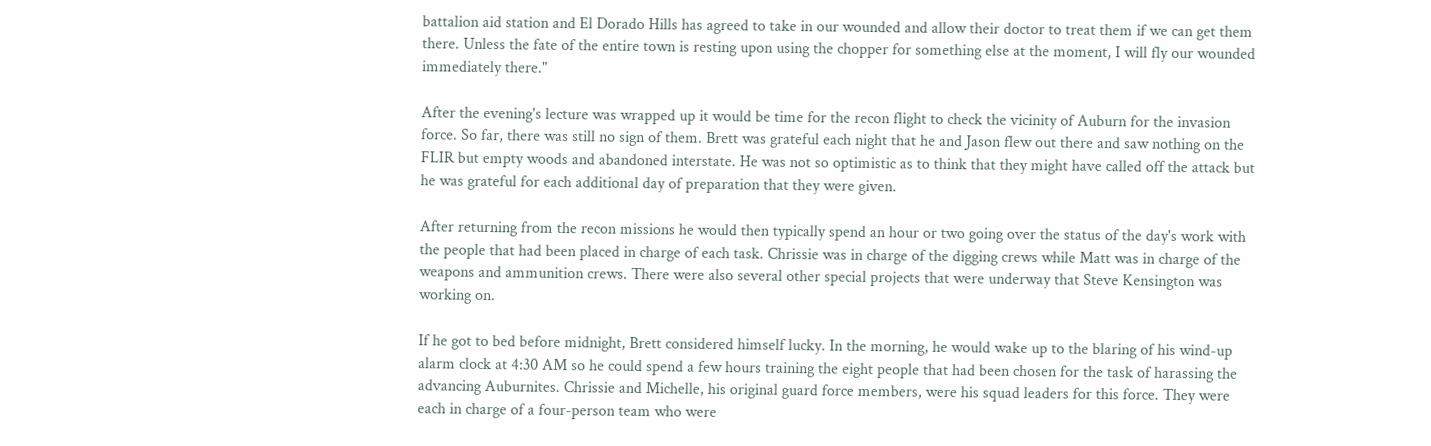battalion aid station and El Dorado Hills has agreed to take in our wounded and allow their doctor to treat them if we can get them there. Unless the fate of the entire town is resting upon using the chopper for something else at the moment, I will fly our wounded immediately there."

After the evening's lecture was wrapped up it would be time for the recon flight to check the vicinity of Auburn for the invasion force. So far, there was still no sign of them. Brett was grateful each night that he and Jason flew out there and saw nothing on the FLIR but empty woods and abandoned interstate. He was not so optimistic as to think that they might have called off the attack but he was grateful for each additional day of preparation that they were given.

After returning from the recon missions he would then typically spend an hour or two going over the status of the day's work with the people that had been placed in charge of each task. Chrissie was in charge of the digging crews while Matt was in charge of the weapons and ammunition crews. There were also several other special projects that were underway that Steve Kensington was working on.

If he got to bed before midnight, Brett considered himself lucky. In the morning, he would wake up to the blaring of his wind-up alarm clock at 4:30 AM so he could spend a few hours training the eight people that had been chosen for the task of harassing the advancing Auburnites. Chrissie and Michelle, his original guard force members, were his squad leaders for this force. They were each in charge of a four-person team who were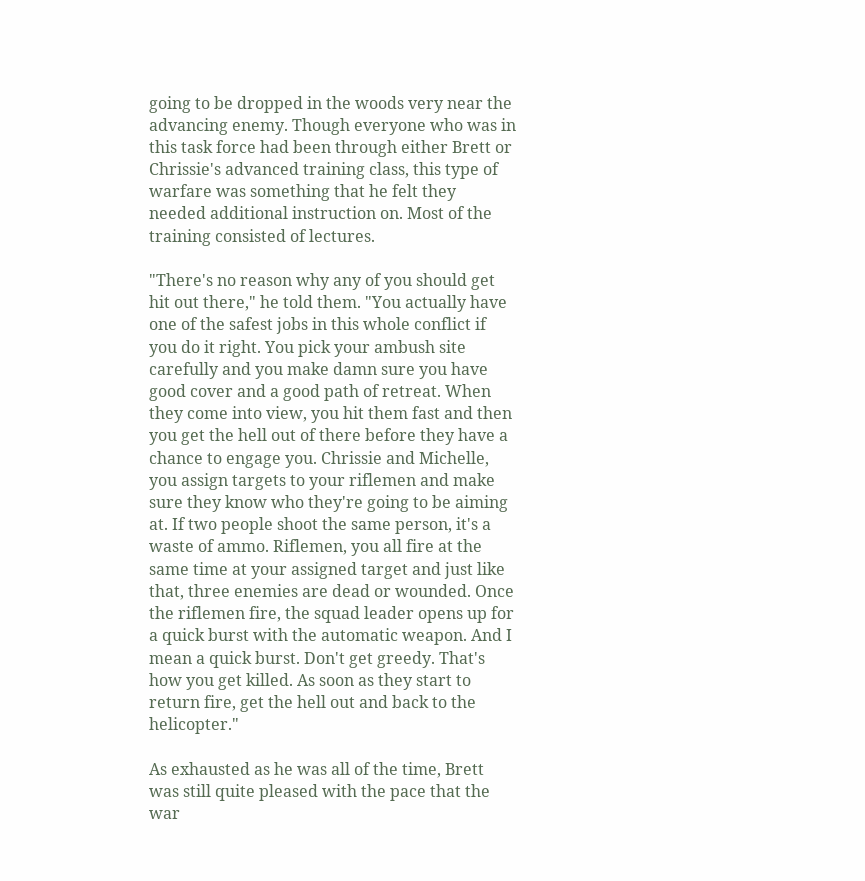going to be dropped in the woods very near the advancing enemy. Though everyone who was in this task force had been through either Brett or Chrissie's advanced training class, this type of warfare was something that he felt they needed additional instruction on. Most of the training consisted of lectures.

"There's no reason why any of you should get hit out there," he told them. "You actually have one of the safest jobs in this whole conflict if you do it right. You pick your ambush site carefully and you make damn sure you have good cover and a good path of retreat. When they come into view, you hit them fast and then you get the hell out of there before they have a chance to engage you. Chrissie and Michelle, you assign targets to your riflemen and make sure they know who they're going to be aiming at. If two people shoot the same person, it's a waste of ammo. Riflemen, you all fire at the same time at your assigned target and just like that, three enemies are dead or wounded. Once the riflemen fire, the squad leader opens up for a quick burst with the automatic weapon. And I mean a quick burst. Don't get greedy. That's how you get killed. As soon as they start to return fire, get the hell out and back to the helicopter."

As exhausted as he was all of the time, Brett was still quite pleased with the pace that the war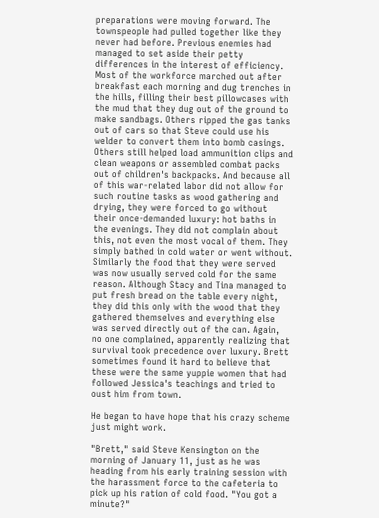preparations were moving forward. The townspeople had pulled together like they never had before. Previous enemies had managed to set aside their petty differences in the interest of efficiency. Most of the workforce marched out after breakfast each morning and dug trenches in the hills, filling their best pillowcases with the mud that they dug out of the ground to make sandbags. Others ripped the gas tanks out of cars so that Steve could use his welder to convert them into bomb casings. Others still helped load ammunition clips and clean weapons or assembled combat packs out of children's backpacks. And because all of this war-related labor did not allow for such routine tasks as wood gathering and drying, they were forced to go without their once-demanded luxury: hot baths in the evenings. They did not complain about this, not even the most vocal of them. They simply bathed in cold water or went without. Similarly the food that they were served was now usually served cold for the same reason. Although Stacy and Tina managed to put fresh bread on the table every night, they did this only with the wood that they gathered themselves and everything else was served directly out of the can. Again, no one complained, apparently realizing that survival took precedence over luxury. Brett sometimes found it hard to believe that these were the same yuppie women that had followed Jessica's teachings and tried to oust him from town.

He began to have hope that his crazy scheme just might work.

"Brett," said Steve Kensington on the morning of January 11, just as he was heading from his early training session with the harassment force to the cafeteria to pick up his ration of cold food. "You got a minute?"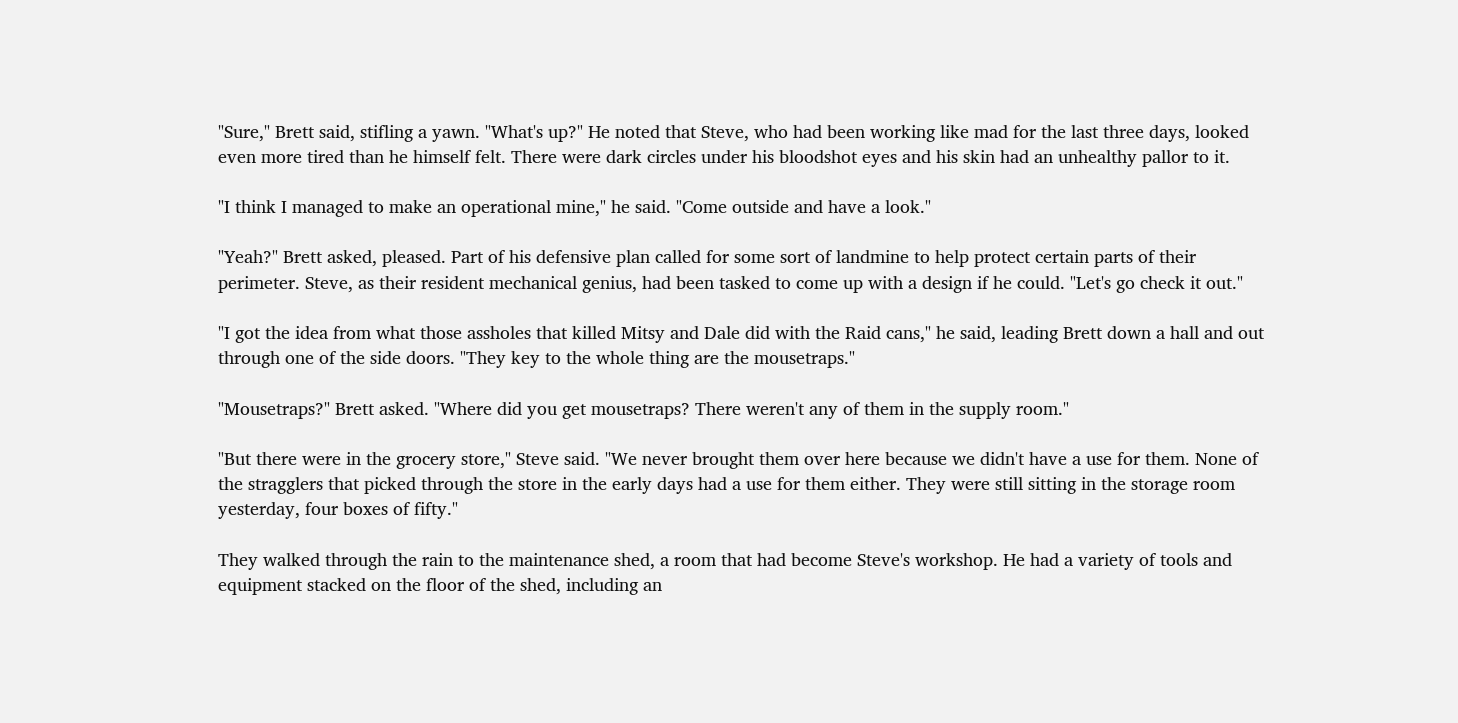"Sure," Brett said, stifling a yawn. "What's up?" He noted that Steve, who had been working like mad for the last three days, looked even more tired than he himself felt. There were dark circles under his bloodshot eyes and his skin had an unhealthy pallor to it.

"I think I managed to make an operational mine," he said. "Come outside and have a look."

"Yeah?" Brett asked, pleased. Part of his defensive plan called for some sort of landmine to help protect certain parts of their perimeter. Steve, as their resident mechanical genius, had been tasked to come up with a design if he could. "Let's go check it out."

"I got the idea from what those assholes that killed Mitsy and Dale did with the Raid cans," he said, leading Brett down a hall and out through one of the side doors. "They key to the whole thing are the mousetraps."

"Mousetraps?" Brett asked. "Where did you get mousetraps? There weren't any of them in the supply room."

"But there were in the grocery store," Steve said. "We never brought them over here because we didn't have a use for them. None of the stragglers that picked through the store in the early days had a use for them either. They were still sitting in the storage room yesterday, four boxes of fifty."

They walked through the rain to the maintenance shed, a room that had become Steve's workshop. He had a variety of tools and equipment stacked on the floor of the shed, including an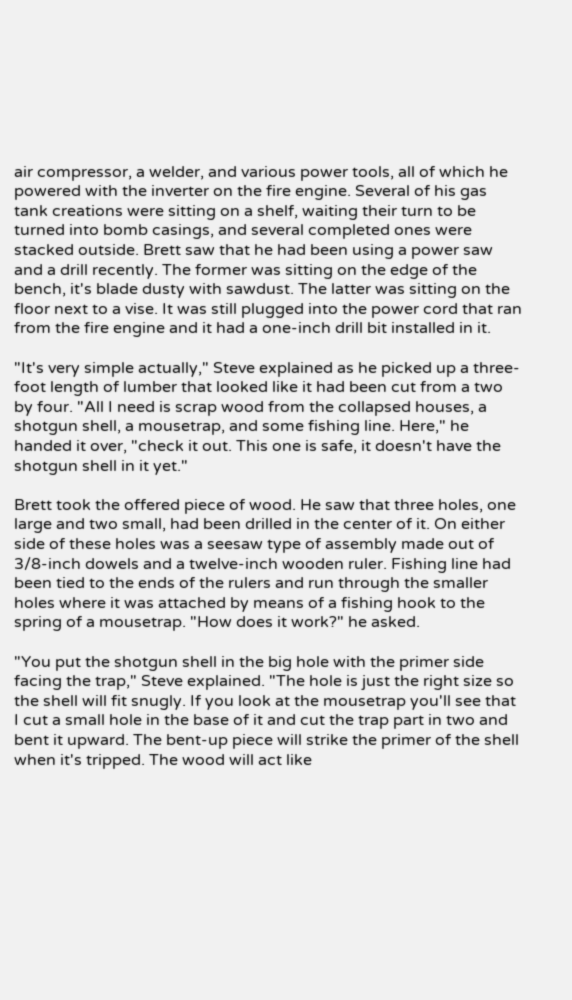air compressor, a welder, and various power tools, all of which he powered with the inverter on the fire engine. Several of his gas tank creations were sitting on a shelf, waiting their turn to be turned into bomb casings, and several completed ones were stacked outside. Brett saw that he had been using a power saw and a drill recently. The former was sitting on the edge of the bench, it's blade dusty with sawdust. The latter was sitting on the floor next to a vise. It was still plugged into the power cord that ran from the fire engine and it had a one-inch drill bit installed in it.

"It's very simple actually," Steve explained as he picked up a three-foot length of lumber that looked like it had been cut from a two by four. "All I need is scrap wood from the collapsed houses, a shotgun shell, a mousetrap, and some fishing line. Here," he handed it over, "check it out. This one is safe, it doesn't have the shotgun shell in it yet."

Brett took the offered piece of wood. He saw that three holes, one large and two small, had been drilled in the center of it. On either side of these holes was a seesaw type of assembly made out of 3/8-inch dowels and a twelve-inch wooden ruler. Fishing line had been tied to the ends of the rulers and run through the smaller holes where it was attached by means of a fishing hook to the spring of a mousetrap. "How does it work?" he asked.

"You put the shotgun shell in the big hole with the primer side facing the trap," Steve explained. "The hole is just the right size so the shell will fit snugly. If you look at the mousetrap you'll see that I cut a small hole in the base of it and cut the trap part in two and bent it upward. The bent-up piece will strike the primer of the shell when it's tripped. The wood will act like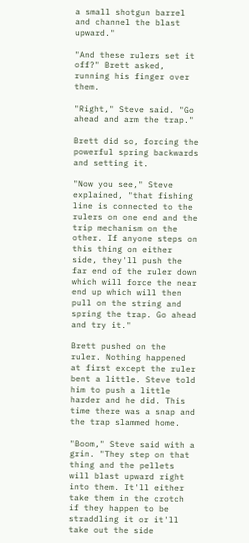a small shotgun barrel and channel the blast upward."

"And these rulers set it off?" Brett asked, running his finger over them.

"Right," Steve said. "Go ahead and arm the trap."

Brett did so, forcing the powerful spring backwards and setting it.

"Now you see," Steve explained, "that fishing line is connected to the rulers on one end and the trip mechanism on the other. If anyone steps on this thing on either side, they'll push the far end of the ruler down which will force the near end up which will then pull on the string and spring the trap. Go ahead and try it."

Brett pushed on the ruler. Nothing happened at first except the ruler bent a little. Steve told him to push a little harder and he did. This time there was a snap and the trap slammed home.

"Boom," Steve said with a grin. "They step on that thing and the pellets will blast upward right into them. It'll either take them in the crotch if they happen to be straddling it or it'll take out the side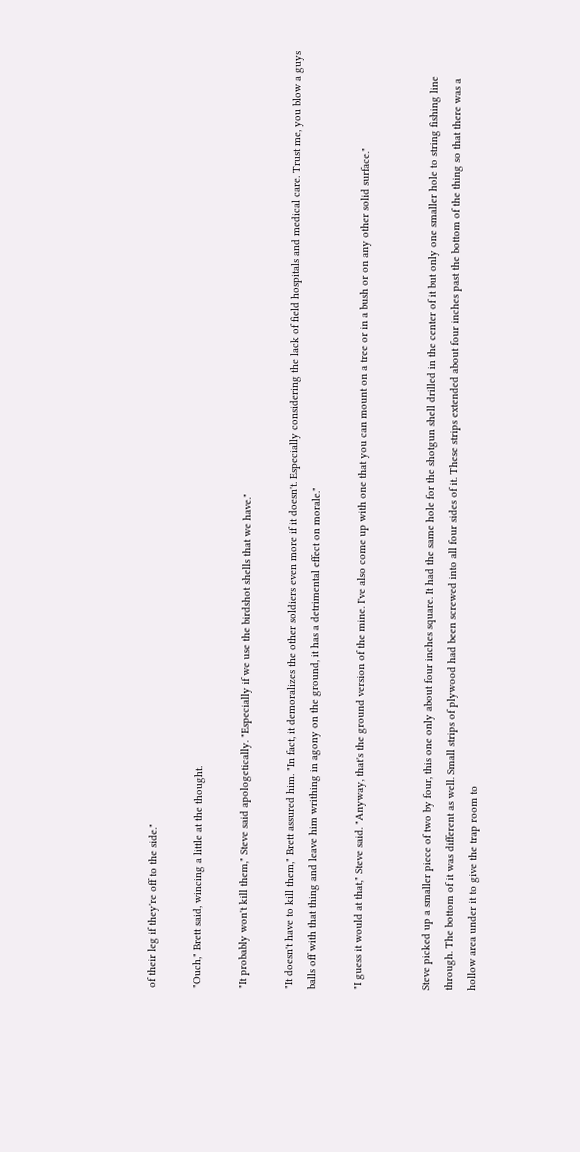of their leg if they're off to the side."

"Ouch," Brett said, wincing a little at the thought.

"It probably won't kill them," Steve said apologetically. "Especially if we use the birdshot shells that we have."

"It doesn't have to kill them," Brett assured him. "In fact, it demoralizes the other soldiers even more if it doesn't. Especially considering the lack of field hospitals and medical care. Trust me, you blow a guys balls off with that thing and leave him writhing in agony on the ground, it has a detrimental effect on morale."

"I guess it would at that," Steve said. "Anyway, that's the ground version of the mine. I've also come up with one that you can mount on a tree or in a bush or on any other solid surface."


Steve picked up a smaller piece of two by four, this one only about four inches square. It had the same hole for the shotgun shell drilled in the center of it but only one smaller hole to string fishing line through. The bottom of it was different as well. Small strips of plywood had been screwed into all four sides of it. These strips extended about four inches past the bottom of the thing so that there was a hollow area under it to give the trap room to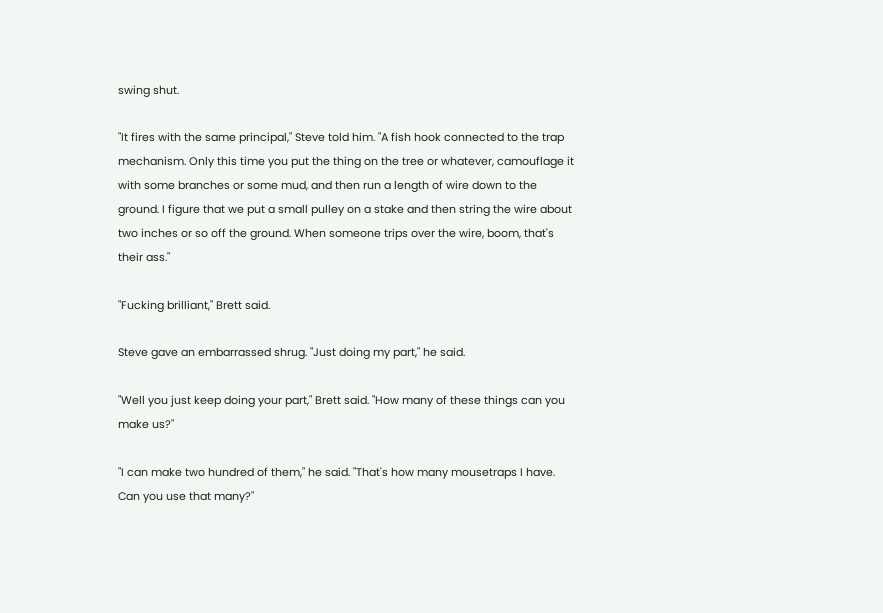swing shut.

"It fires with the same principal," Steve told him. "A fish hook connected to the trap mechanism. Only this time you put the thing on the tree or whatever, camouflage it with some branches or some mud, and then run a length of wire down to the ground. I figure that we put a small pulley on a stake and then string the wire about two inches or so off the ground. When someone trips over the wire, boom, that's their ass."

"Fucking brilliant," Brett said.

Steve gave an embarrassed shrug. "Just doing my part," he said.

"Well you just keep doing your part," Brett said. "How many of these things can you make us?"

"I can make two hundred of them," he said. "That's how many mousetraps I have. Can you use that many?"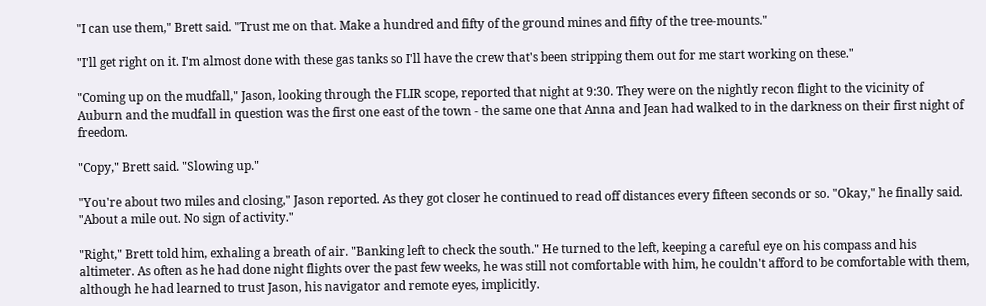"I can use them," Brett said. "Trust me on that. Make a hundred and fifty of the ground mines and fifty of the tree-mounts."

"I'll get right on it. I'm almost done with these gas tanks so I'll have the crew that's been stripping them out for me start working on these."

"Coming up on the mudfall," Jason, looking through the FLIR scope, reported that night at 9:30. They were on the nightly recon flight to the vicinity of Auburn and the mudfall in question was the first one east of the town - the same one that Anna and Jean had walked to in the darkness on their first night of freedom.

"Copy," Brett said. "Slowing up."

"You're about two miles and closing," Jason reported. As they got closer he continued to read off distances every fifteen seconds or so. "Okay," he finally said. "About a mile out. No sign of activity."

"Right," Brett told him, exhaling a breath of air. "Banking left to check the south." He turned to the left, keeping a careful eye on his compass and his altimeter. As often as he had done night flights over the past few weeks, he was still not comfortable with him, he couldn't afford to be comfortable with them, although he had learned to trust Jason, his navigator and remote eyes, implicitly.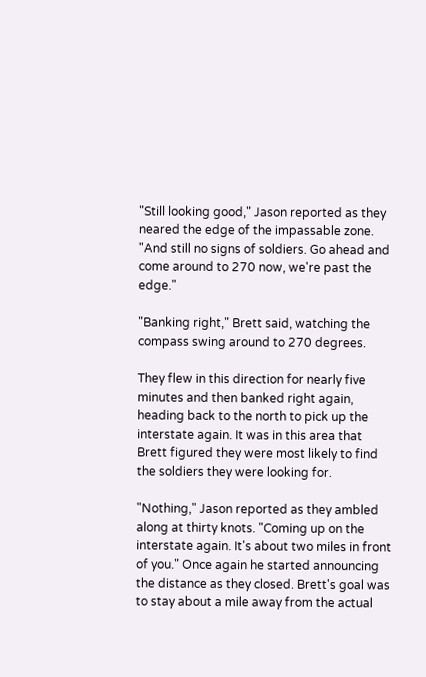"Still looking good," Jason reported as they neared the edge of the impassable zone. "And still no signs of soldiers. Go ahead and come around to 270 now, we're past the edge."

"Banking right," Brett said, watching the compass swing around to 270 degrees.

They flew in this direction for nearly five minutes and then banked right again, heading back to the north to pick up the interstate again. It was in this area that Brett figured they were most likely to find the soldiers they were looking for.

"Nothing," Jason reported as they ambled along at thirty knots. "Coming up on the interstate again. It's about two miles in front of you." Once again he started announcing the distance as they closed. Brett's goal was to stay about a mile away from the actual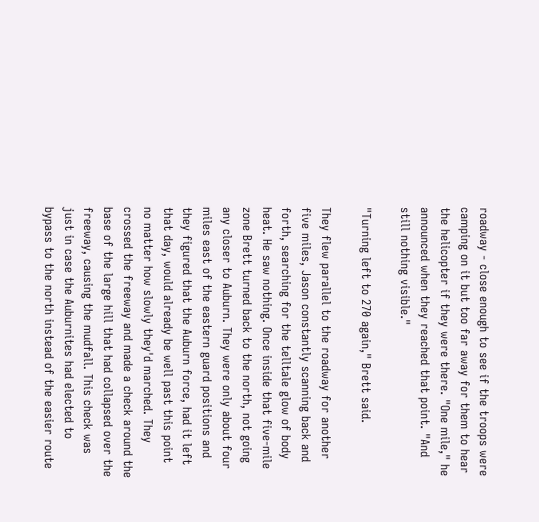roadway - close enough to see if the troops were camping on it but too far away for them to hear the helicopter if they were there. "One mile," he announced when they reached that point. "And still nothing visible."

"Turning left to 270 again," Brett said.

They flew parallel to the roadway for another five miles, Jason constantly scanning back and forth, searching for the telltale glow of body heat. He saw nothing. Once inside that five-mile zone Brett turned back to the north, not going any closer to Auburn. They were only about four miles east of the eastern guard positions and they figured that the Auburn force, had it left that day, would already be well past this point no matter how slowly they'd marched. They crossed the freeway and made a check around the base of the large hill that had collapsed over the freeway, causing the mudfall. This check was just in case the Auburnites had elected to bypass to the north instead of the easier route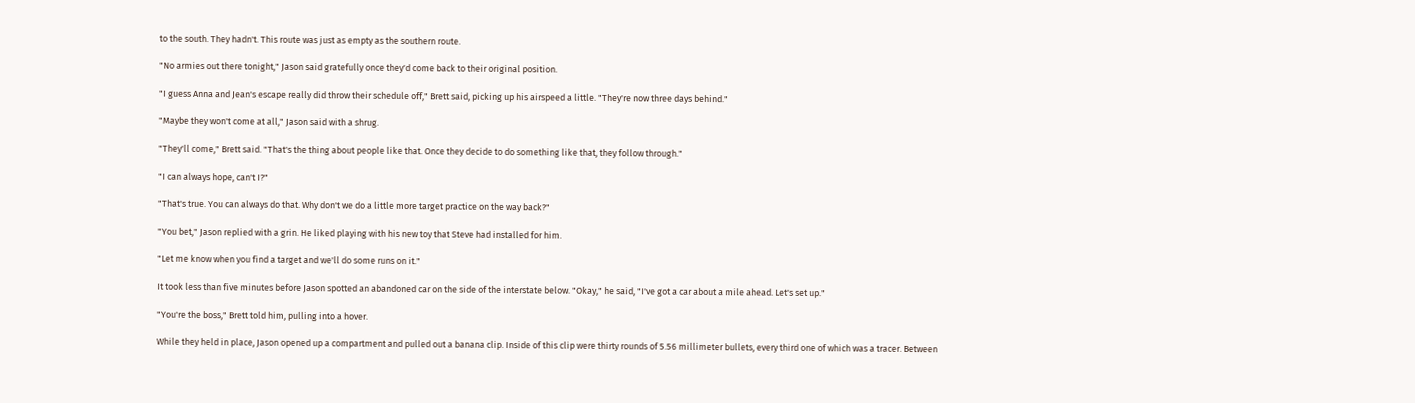to the south. They hadn't. This route was just as empty as the southern route.

"No armies out there tonight," Jason said gratefully once they'd come back to their original position.

"I guess Anna and Jean's escape really did throw their schedule off," Brett said, picking up his airspeed a little. "They're now three days behind."

"Maybe they won't come at all," Jason said with a shrug.

"They'll come," Brett said. "That's the thing about people like that. Once they decide to do something like that, they follow through."

"I can always hope, can't I?"

"That's true. You can always do that. Why don't we do a little more target practice on the way back?"

"You bet," Jason replied with a grin. He liked playing with his new toy that Steve had installed for him.

"Let me know when you find a target and we'll do some runs on it."

It took less than five minutes before Jason spotted an abandoned car on the side of the interstate below. "Okay," he said, "I've got a car about a mile ahead. Let's set up."

"You're the boss," Brett told him, pulling into a hover.

While they held in place, Jason opened up a compartment and pulled out a banana clip. Inside of this clip were thirty rounds of 5.56 millimeter bullets, every third one of which was a tracer. Between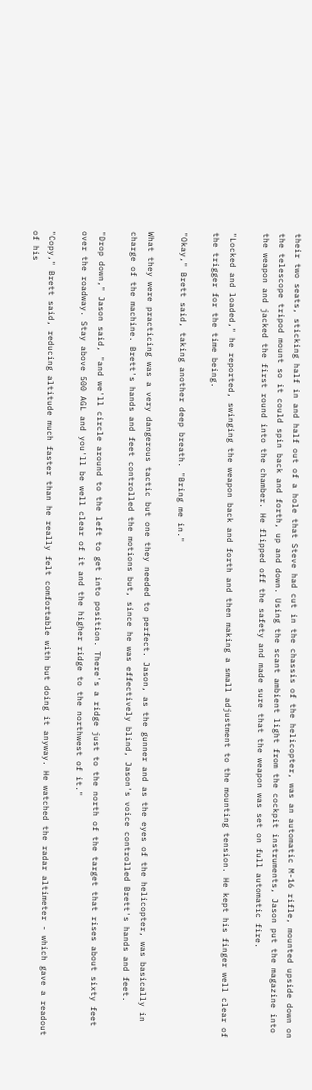their two seats, sticking half in and half out of a hole that Steve had cut in the chassis of the helicopter, was an automatic M-16 rifle, mounted upside down on the telescope tripod mount so it could spin back and forth, up and down. Using the scant ambient light from the cockpit instruments, Jason put the magazine into the weapon and jacked the first round into the chamber. He flipped off the safety and made sure that the weapon was set on full automatic fire.

"Locked and loaded," he reported, swinging the weapon back and forth and then making a small adjustment to the mounting tension. He kept his finger well clear of the trigger for the time being.

"Okay," Brett said, taking another deep breath. "Bring me in."

What they were practicing was a very dangerous tactic but one they needed to perfect. Jason, as the gunner and as the eyes of the helicopter, was basically in charge of the machine. Brett's hands and feet controlled the motions but, since he was effectively blind, Jason's voice controlled Brett's hands and feet.

"Drop down," Jason said, "and we'll circle around to the left to get into position. There's a ridge just to the north of the target that rises about sixty feet over the roadway. Stay above 500 AGL and you'll be well clear of it and the higher ridge to the northwest of it."

"Copy," Brett said, reducing altitude much faster than he really felt comfortable with but doing it anyway. He watched the radar altimeter - which gave a readout of his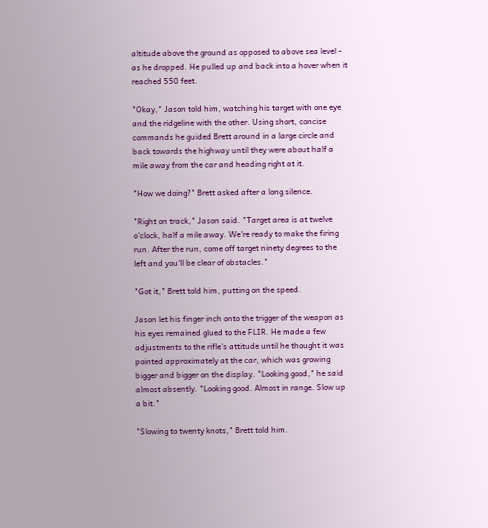altitude above the ground as opposed to above sea level - as he dropped. He pulled up and back into a hover when it reached 550 feet.

"Okay," Jason told him, watching his target with one eye and the ridgeline with the other. Using short, concise commands he guided Brett around in a large circle and back towards the highway until they were about half a mile away from the car and heading right at it.

"How we doing?" Brett asked after a long silence.

"Right on track," Jason said. "Target area is at twelve o'clock, half a mile away. We're ready to make the firing run. After the run, come off target ninety degrees to the left and you'll be clear of obstacles."

"Got it," Brett told him, putting on the speed.

Jason let his finger inch onto the trigger of the weapon as his eyes remained glued to the FLIR. He made a few adjustments to the rifle's attitude until he thought it was pointed approximately at the car, which was growing bigger and bigger on the display. "Looking good," he said almost absently. "Looking good. Almost in range. Slow up a bit."

"Slowing to twenty knots," Brett told him.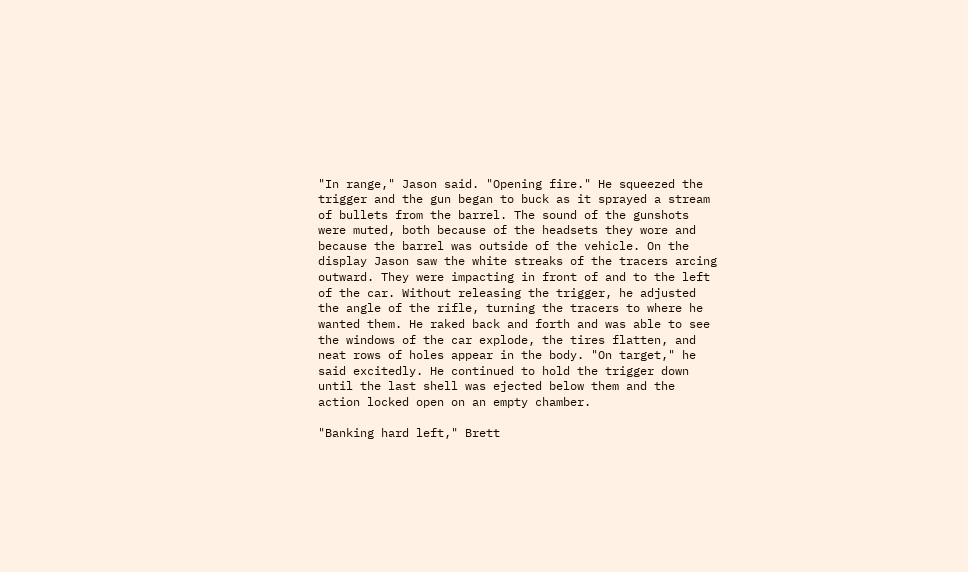"In range," Jason said. "Opening fire." He squeezed the trigger and the gun began to buck as it sprayed a stream of bullets from the barrel. The sound of the gunshots were muted, both because of the headsets they wore and because the barrel was outside of the vehicle. On the display Jason saw the white streaks of the tracers arcing outward. They were impacting in front of and to the left of the car. Without releasing the trigger, he adjusted the angle of the rifle, turning the tracers to where he wanted them. He raked back and forth and was able to see the windows of the car explode, the tires flatten, and neat rows of holes appear in the body. "On target," he said excitedly. He continued to hold the trigger down until the last shell was ejected below them and the action locked open on an empty chamber.

"Banking hard left," Brett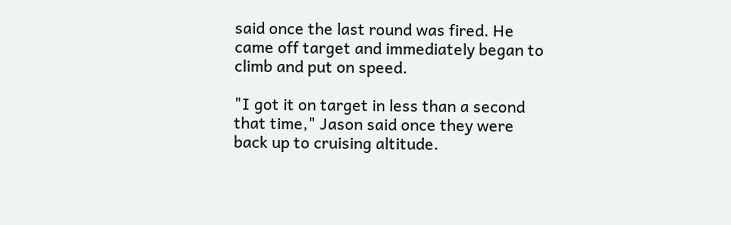said once the last round was fired. He came off target and immediately began to climb and put on speed.

"I got it on target in less than a second that time," Jason said once they were back up to cruising altitude.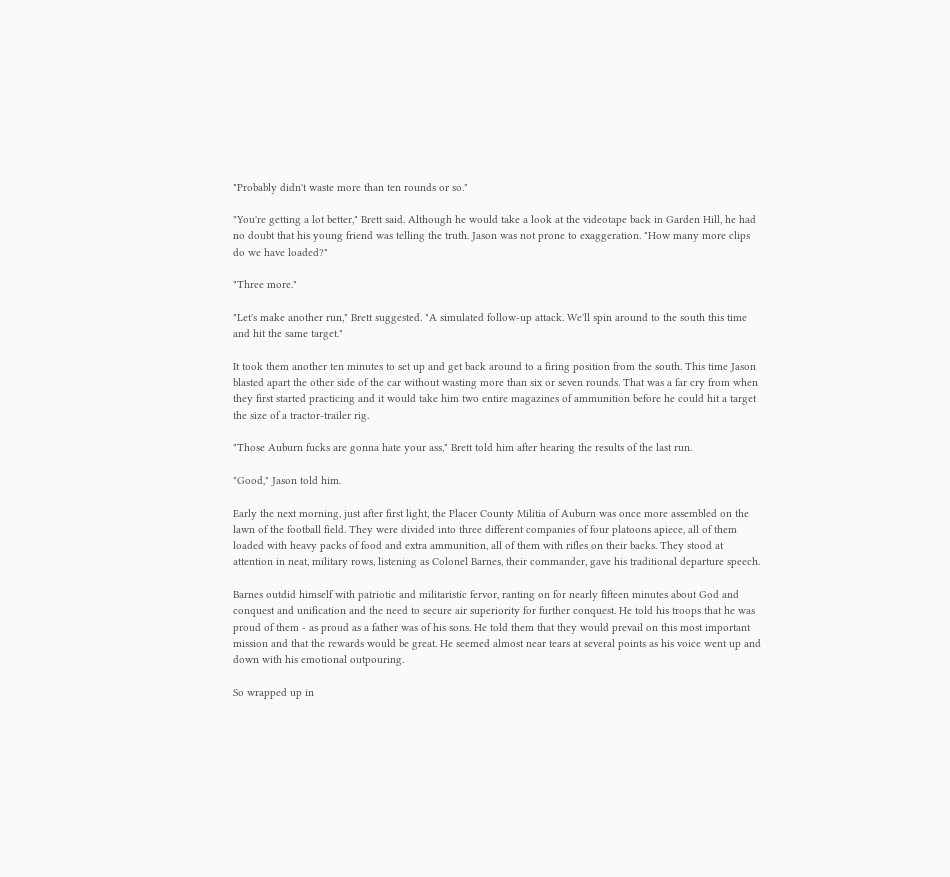"Probably didn't waste more than ten rounds or so."

"You're getting a lot better," Brett said. Although he would take a look at the videotape back in Garden Hill, he had no doubt that his young friend was telling the truth. Jason was not prone to exaggeration. "How many more clips do we have loaded?"

"Three more."

"Let's make another run," Brett suggested. "A simulated follow-up attack. We'll spin around to the south this time and hit the same target."

It took them another ten minutes to set up and get back around to a firing position from the south. This time Jason blasted apart the other side of the car without wasting more than six or seven rounds. That was a far cry from when they first started practicing and it would take him two entire magazines of ammunition before he could hit a target the size of a tractor-trailer rig.

"Those Auburn fucks are gonna hate your ass," Brett told him after hearing the results of the last run.

"Good," Jason told him.

Early the next morning, just after first light, the Placer County Militia of Auburn was once more assembled on the lawn of the football field. They were divided into three different companies of four platoons apiece, all of them loaded with heavy packs of food and extra ammunition, all of them with rifles on their backs. They stood at attention in neat, military rows, listening as Colonel Barnes, their commander, gave his traditional departure speech.

Barnes outdid himself with patriotic and militaristic fervor, ranting on for nearly fifteen minutes about God and conquest and unification and the need to secure air superiority for further conquest. He told his troops that he was proud of them - as proud as a father was of his sons. He told them that they would prevail on this most important mission and that the rewards would be great. He seemed almost near tears at several points as his voice went up and down with his emotional outpouring.

So wrapped up in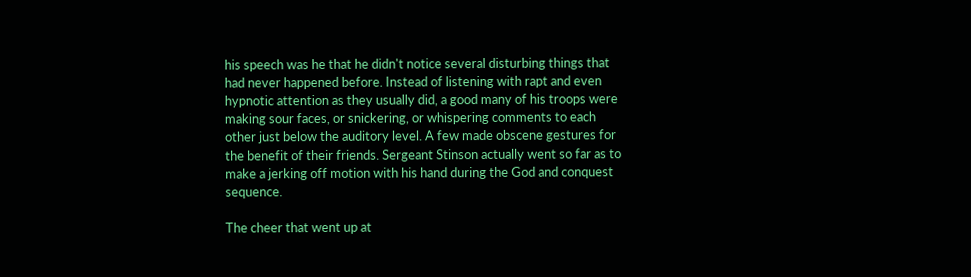his speech was he that he didn't notice several disturbing things that had never happened before. Instead of listening with rapt and even hypnotic attention as they usually did, a good many of his troops were making sour faces, or snickering, or whispering comments to each other just below the auditory level. A few made obscene gestures for the benefit of their friends. Sergeant Stinson actually went so far as to make a jerking off motion with his hand during the God and conquest sequence.

The cheer that went up at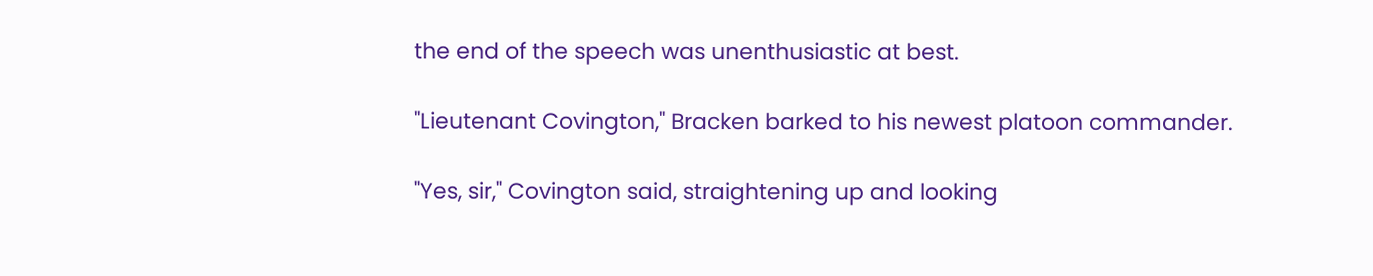the end of the speech was unenthusiastic at best.

"Lieutenant Covington," Bracken barked to his newest platoon commander.

"Yes, sir," Covington said, straightening up and looking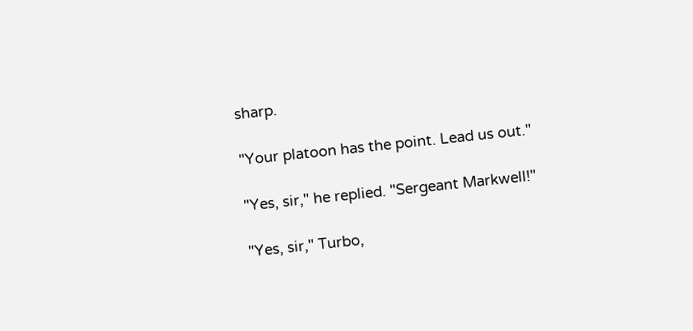sharp.

"Your platoon has the point. Lead us out."

"Yes, sir," he replied. "Sergeant Markwell!"

"Yes, sir," Turbo,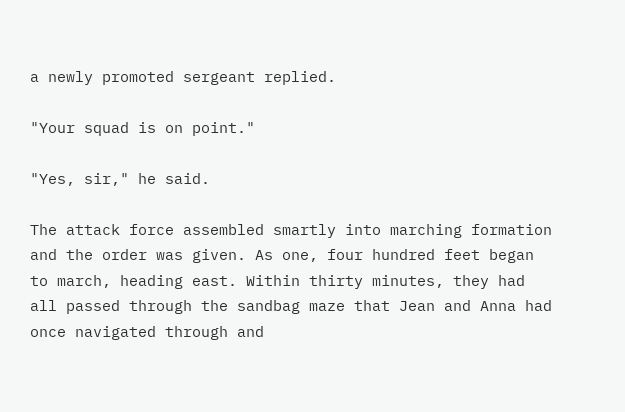a newly promoted sergeant replied.

"Your squad is on point."

"Yes, sir," he said.

The attack force assembled smartly into marching formation and the order was given. As one, four hundred feet began to march, heading east. Within thirty minutes, they had all passed through the sandbag maze that Jean and Anna had once navigated through and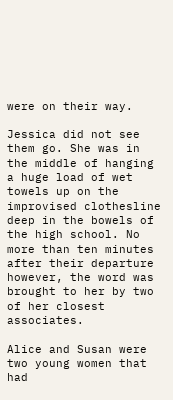were on their way.

Jessica did not see them go. She was in the middle of hanging a huge load of wet towels up on the improvised clothesline deep in the bowels of the high school. No more than ten minutes after their departure however, the word was brought to her by two of her closest associates.

Alice and Susan were two young women that had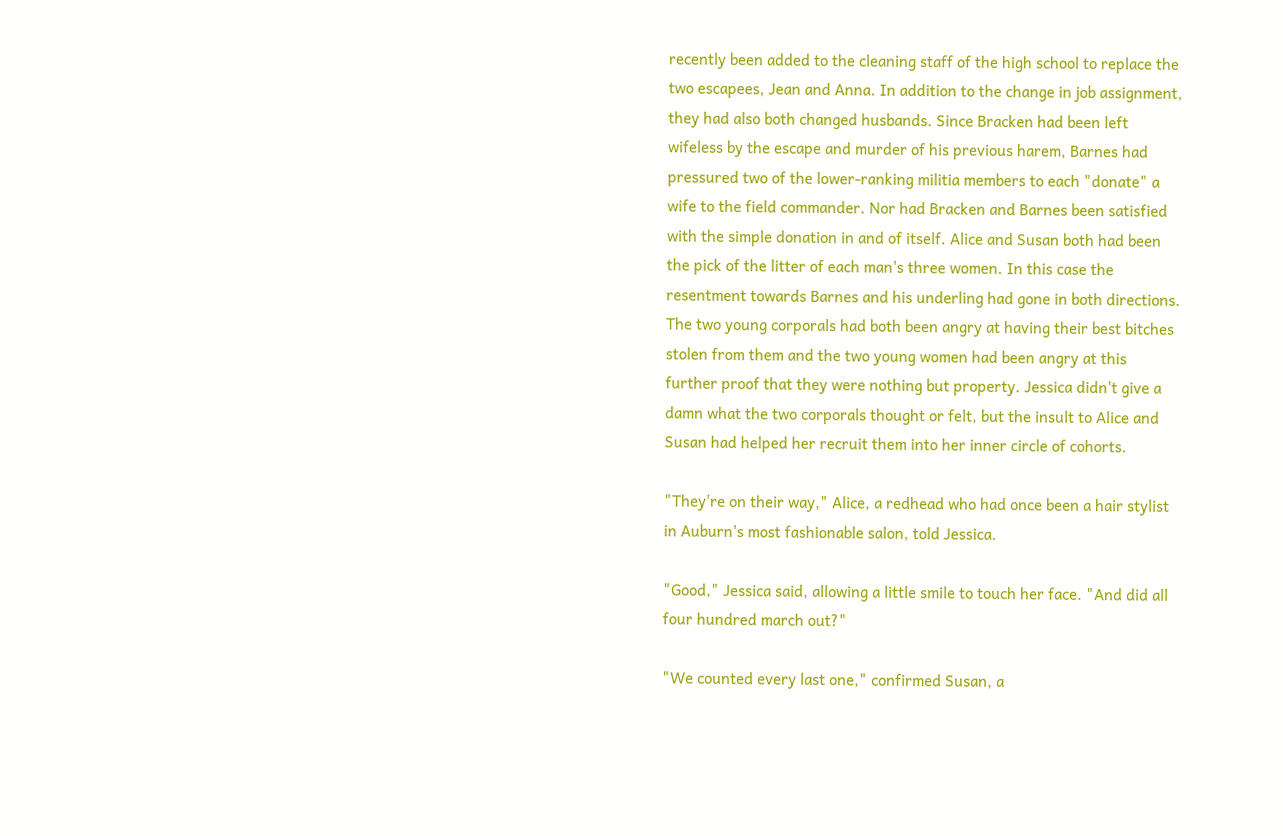recently been added to the cleaning staff of the high school to replace the two escapees, Jean and Anna. In addition to the change in job assignment, they had also both changed husbands. Since Bracken had been left wifeless by the escape and murder of his previous harem, Barnes had pressured two of the lower-ranking militia members to each "donate" a wife to the field commander. Nor had Bracken and Barnes been satisfied with the simple donation in and of itself. Alice and Susan both had been the pick of the litter of each man's three women. In this case the resentment towards Barnes and his underling had gone in both directions. The two young corporals had both been angry at having their best bitches stolen from them and the two young women had been angry at this further proof that they were nothing but property. Jessica didn't give a damn what the two corporals thought or felt, but the insult to Alice and Susan had helped her recruit them into her inner circle of cohorts.

"They're on their way," Alice, a redhead who had once been a hair stylist in Auburn's most fashionable salon, told Jessica.

"Good," Jessica said, allowing a little smile to touch her face. "And did all four hundred march out?"

"We counted every last one," confirmed Susan, a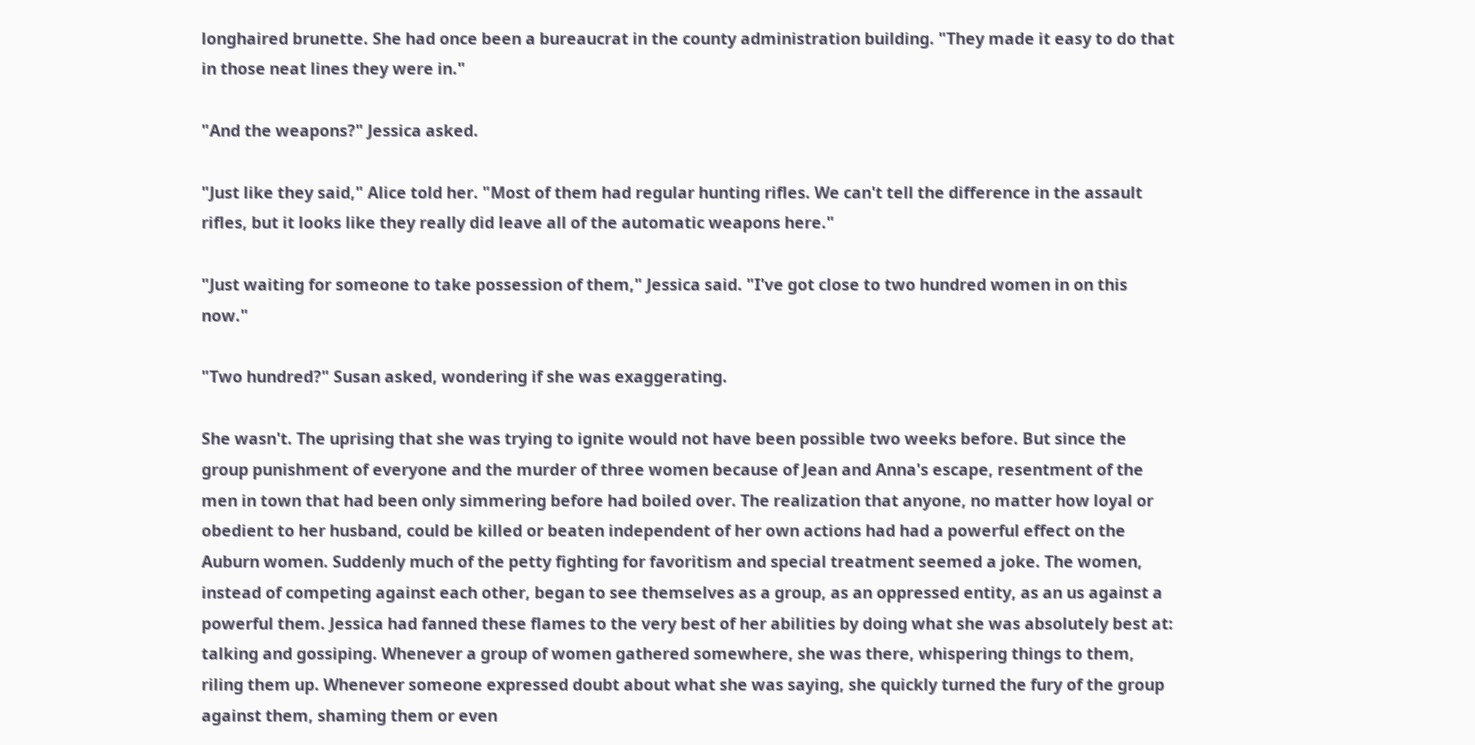longhaired brunette. She had once been a bureaucrat in the county administration building. "They made it easy to do that in those neat lines they were in."

"And the weapons?" Jessica asked.

"Just like they said," Alice told her. "Most of them had regular hunting rifles. We can't tell the difference in the assault rifles, but it looks like they really did leave all of the automatic weapons here."

"Just waiting for someone to take possession of them," Jessica said. "I've got close to two hundred women in on this now."

"Two hundred?" Susan asked, wondering if she was exaggerating.

She wasn't. The uprising that she was trying to ignite would not have been possible two weeks before. But since the group punishment of everyone and the murder of three women because of Jean and Anna's escape, resentment of the men in town that had been only simmering before had boiled over. The realization that anyone, no matter how loyal or obedient to her husband, could be killed or beaten independent of her own actions had had a powerful effect on the Auburn women. Suddenly much of the petty fighting for favoritism and special treatment seemed a joke. The women, instead of competing against each other, began to see themselves as a group, as an oppressed entity, as an us against a powerful them. Jessica had fanned these flames to the very best of her abilities by doing what she was absolutely best at: talking and gossiping. Whenever a group of women gathered somewhere, she was there, whispering things to them, riling them up. Whenever someone expressed doubt about what she was saying, she quickly turned the fury of the group against them, shaming them or even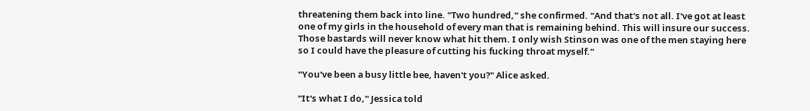threatening them back into line. "Two hundred," she confirmed. "And that's not all. I've got at least one of my girls in the household of every man that is remaining behind. This will insure our success. Those bastards will never know what hit them. I only wish Stinson was one of the men staying here so I could have the pleasure of cutting his fucking throat myself."

"You've been a busy little bee, haven't you?" Alice asked.

"It's what I do," Jessica told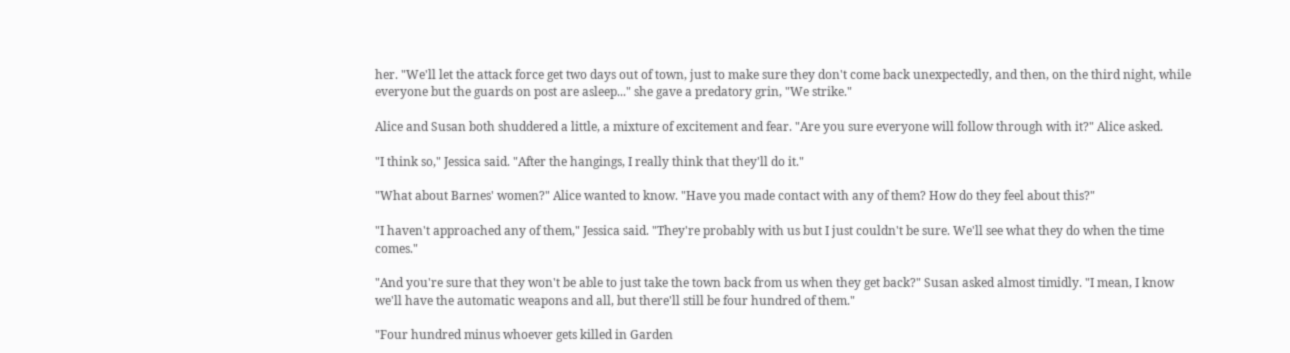her. "We'll let the attack force get two days out of town, just to make sure they don't come back unexpectedly, and then, on the third night, while everyone but the guards on post are asleep..." she gave a predatory grin, "We strike."

Alice and Susan both shuddered a little, a mixture of excitement and fear. "Are you sure everyone will follow through with it?" Alice asked.

"I think so," Jessica said. "After the hangings, I really think that they'll do it."

"What about Barnes' women?" Alice wanted to know. "Have you made contact with any of them? How do they feel about this?"

"I haven't approached any of them," Jessica said. "They're probably with us but I just couldn't be sure. We'll see what they do when the time comes."

"And you're sure that they won't be able to just take the town back from us when they get back?" Susan asked almost timidly. "I mean, I know we'll have the automatic weapons and all, but there'll still be four hundred of them."

"Four hundred minus whoever gets killed in Garden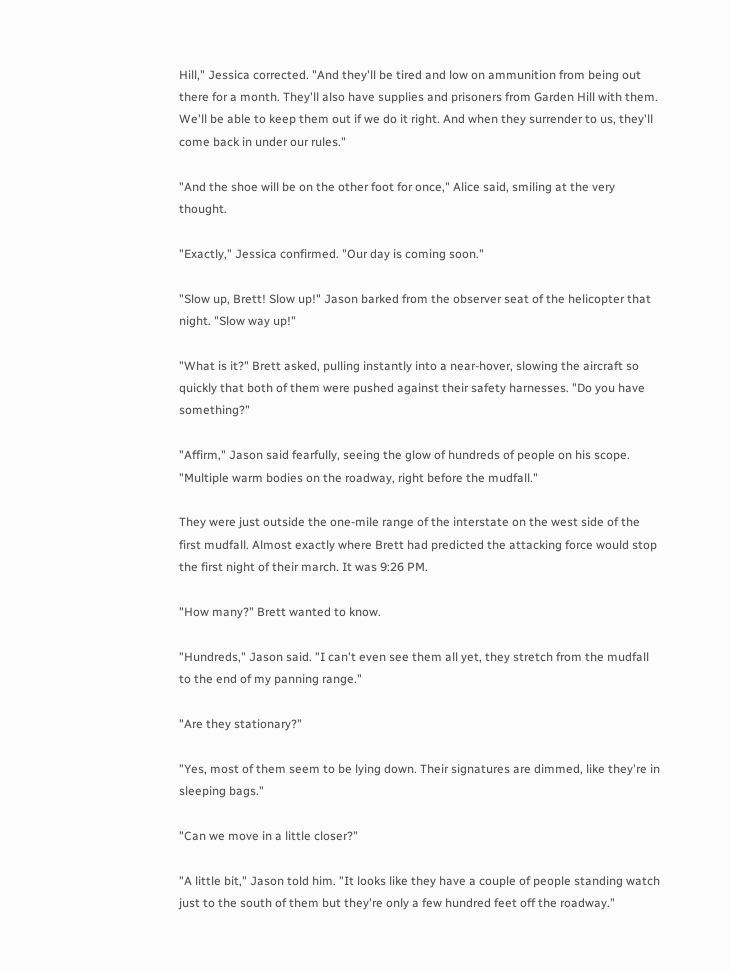Hill," Jessica corrected. "And they'll be tired and low on ammunition from being out there for a month. They'll also have supplies and prisoners from Garden Hill with them. We'll be able to keep them out if we do it right. And when they surrender to us, they'll come back in under our rules."

"And the shoe will be on the other foot for once," Alice said, smiling at the very thought.

"Exactly," Jessica confirmed. "Our day is coming soon."

"Slow up, Brett! Slow up!" Jason barked from the observer seat of the helicopter that night. "Slow way up!"

"What is it?" Brett asked, pulling instantly into a near-hover, slowing the aircraft so quickly that both of them were pushed against their safety harnesses. "Do you have something?"

"Affirm," Jason said fearfully, seeing the glow of hundreds of people on his scope. "Multiple warm bodies on the roadway, right before the mudfall."

They were just outside the one-mile range of the interstate on the west side of the first mudfall. Almost exactly where Brett had predicted the attacking force would stop the first night of their march. It was 9:26 PM.

"How many?" Brett wanted to know.

"Hundreds," Jason said. "I can't even see them all yet, they stretch from the mudfall to the end of my panning range."

"Are they stationary?"

"Yes, most of them seem to be lying down. Their signatures are dimmed, like they're in sleeping bags."

"Can we move in a little closer?"

"A little bit," Jason told him. "It looks like they have a couple of people standing watch just to the south of them but they're only a few hundred feet off the roadway."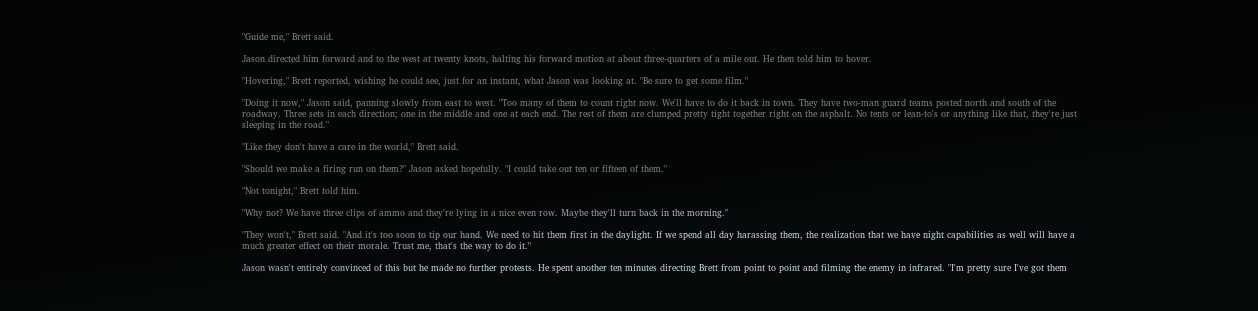"Guide me," Brett said.

Jason directed him forward and to the west at twenty knots, halting his forward motion at about three-quarters of a mile out. He then told him to hover.

"Hovering," Brett reported, wishing he could see, just for an instant, what Jason was looking at. "Be sure to get some film."

"Doing it now," Jason said, panning slowly from east to west. "Too many of them to count right now. We'll have to do it back in town. They have two-man guard teams posted north and south of the roadway. Three sets in each direction; one in the middle and one at each end. The rest of them are clumped pretty tight together right on the asphalt. No tents or lean-to's or anything like that, they're just sleeping in the road."

"Like they don't have a care in the world," Brett said.

"Should we make a firing run on them?" Jason asked hopefully. "I could take out ten or fifteen of them."

"Not tonight," Brett told him.

"Why not? We have three clips of ammo and they're lying in a nice even row. Maybe they'll turn back in the morning."

"They won't," Brett said. "And it's too soon to tip our hand. We need to hit them first in the daylight. If we spend all day harassing them, the realization that we have night capabilities as well will have a much greater effect on their morale. Trust me, that's the way to do it."

Jason wasn't entirely convinced of this but he made no further protests. He spent another ten minutes directing Brett from point to point and filming the enemy in infrared. "I'm pretty sure I've got them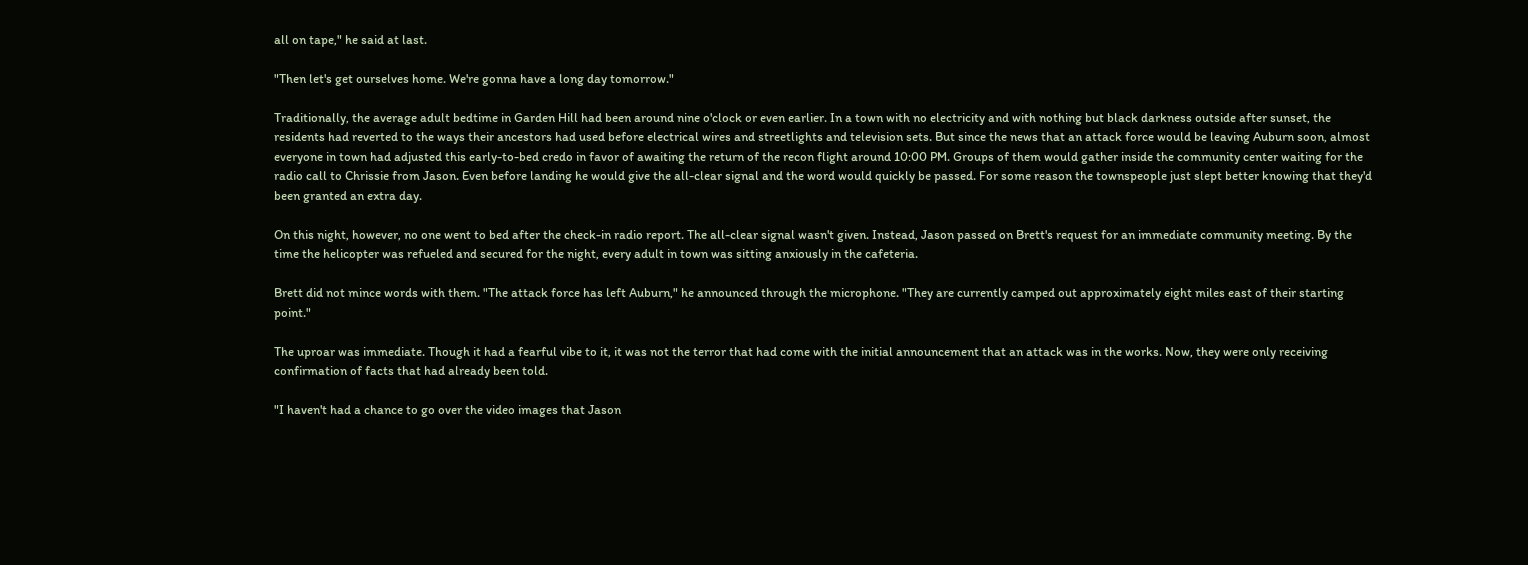all on tape," he said at last.

"Then let's get ourselves home. We're gonna have a long day tomorrow."

Traditionally, the average adult bedtime in Garden Hill had been around nine o'clock or even earlier. In a town with no electricity and with nothing but black darkness outside after sunset, the residents had reverted to the ways their ancestors had used before electrical wires and streetlights and television sets. But since the news that an attack force would be leaving Auburn soon, almost everyone in town had adjusted this early-to-bed credo in favor of awaiting the return of the recon flight around 10:00 PM. Groups of them would gather inside the community center waiting for the radio call to Chrissie from Jason. Even before landing he would give the all-clear signal and the word would quickly be passed. For some reason the townspeople just slept better knowing that they'd been granted an extra day.

On this night, however, no one went to bed after the check-in radio report. The all-clear signal wasn't given. Instead, Jason passed on Brett's request for an immediate community meeting. By the time the helicopter was refueled and secured for the night, every adult in town was sitting anxiously in the cafeteria.

Brett did not mince words with them. "The attack force has left Auburn," he announced through the microphone. "They are currently camped out approximately eight miles east of their starting point."

The uproar was immediate. Though it had a fearful vibe to it, it was not the terror that had come with the initial announcement that an attack was in the works. Now, they were only receiving confirmation of facts that had already been told.

"I haven't had a chance to go over the video images that Jason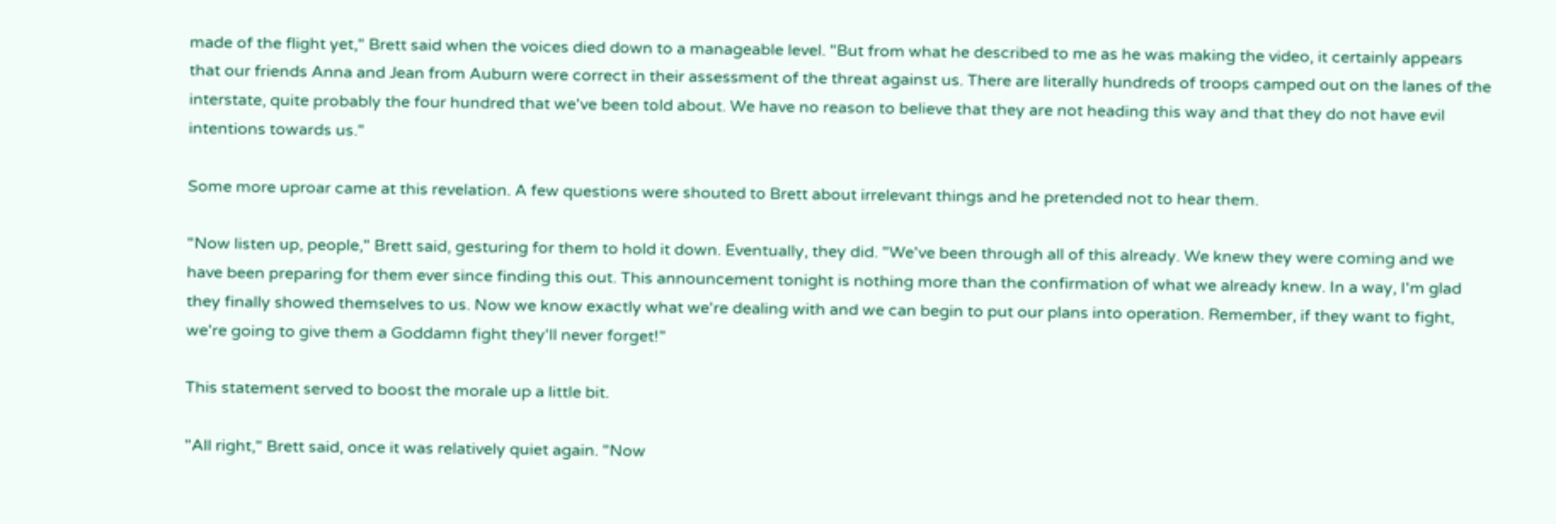made of the flight yet," Brett said when the voices died down to a manageable level. "But from what he described to me as he was making the video, it certainly appears that our friends Anna and Jean from Auburn were correct in their assessment of the threat against us. There are literally hundreds of troops camped out on the lanes of the interstate, quite probably the four hundred that we've been told about. We have no reason to believe that they are not heading this way and that they do not have evil intentions towards us."

Some more uproar came at this revelation. A few questions were shouted to Brett about irrelevant things and he pretended not to hear them.

"Now listen up, people," Brett said, gesturing for them to hold it down. Eventually, they did. "We've been through all of this already. We knew they were coming and we have been preparing for them ever since finding this out. This announcement tonight is nothing more than the confirmation of what we already knew. In a way, I'm glad they finally showed themselves to us. Now we know exactly what we're dealing with and we can begin to put our plans into operation. Remember, if they want to fight, we're going to give them a Goddamn fight they'll never forget!"

This statement served to boost the morale up a little bit.

"All right," Brett said, once it was relatively quiet again. "Now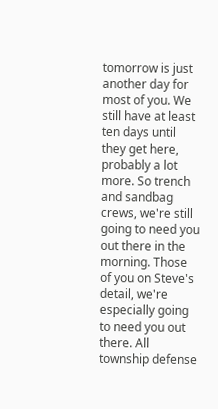tomorrow is just another day for most of you. We still have at least ten days until they get here, probably a lot more. So trench and sandbag crews, we're still going to need you out there in the morning. Those of you on Steve's detail, we're especially going to need you out there. All township defense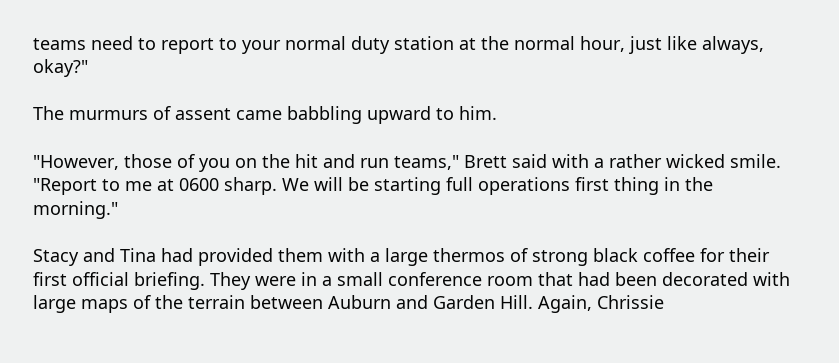teams need to report to your normal duty station at the normal hour, just like always, okay?"

The murmurs of assent came babbling upward to him.

"However, those of you on the hit and run teams," Brett said with a rather wicked smile. "Report to me at 0600 sharp. We will be starting full operations first thing in the morning."

Stacy and Tina had provided them with a large thermos of strong black coffee for their first official briefing. They were in a small conference room that had been decorated with large maps of the terrain between Auburn and Garden Hill. Again, Chrissie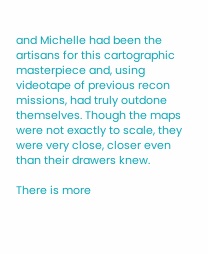and Michelle had been the artisans for this cartographic masterpiece and, using videotape of previous recon missions, had truly outdone themselves. Though the maps were not exactly to scale, they were very close, closer even than their drawers knew.

There is more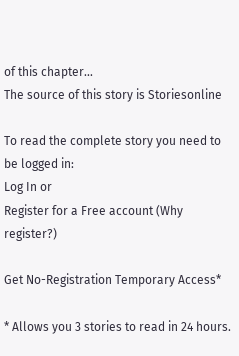of this chapter...
The source of this story is Storiesonline

To read the complete story you need to be logged in:
Log In or
Register for a Free account (Why register?)

Get No-Registration Temporary Access*

* Allows you 3 stories to read in 24 hours.